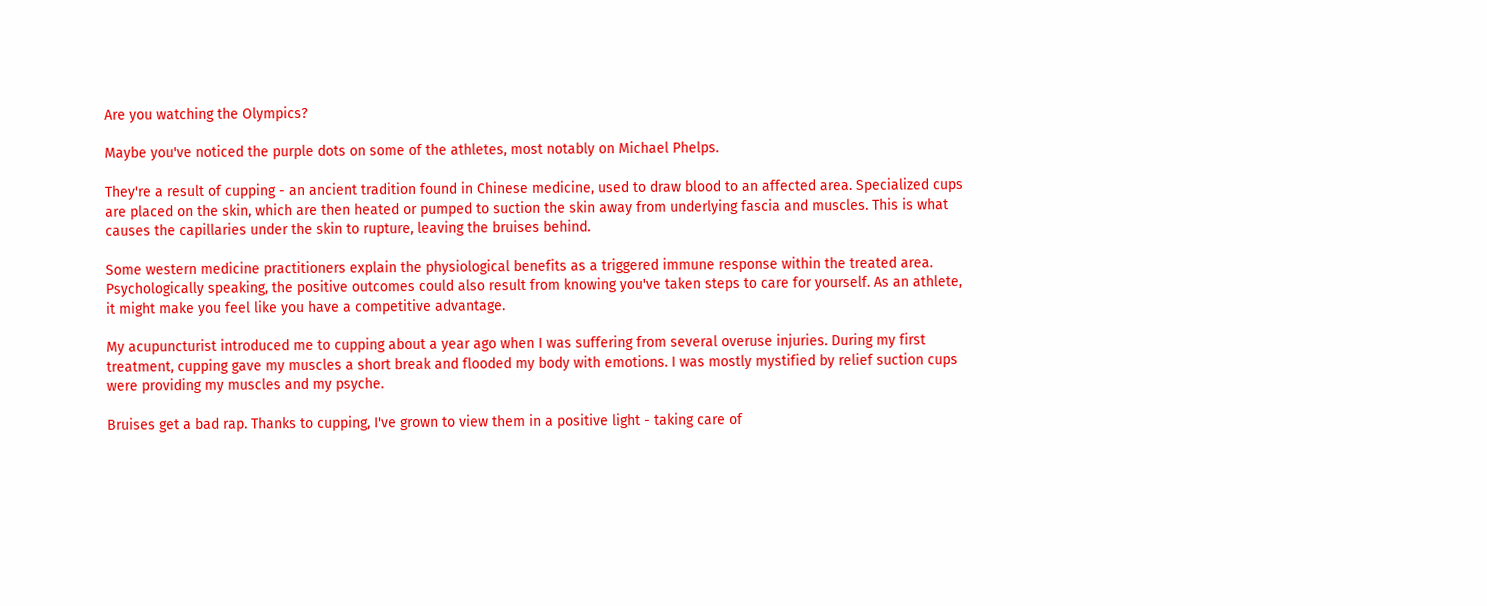Are you watching the Olympics?

Maybe you've noticed the purple dots on some of the athletes, most notably on Michael Phelps.

They're a result of cupping - an ancient tradition found in Chinese medicine, used to draw blood to an affected area. Specialized cups are placed on the skin, which are then heated or pumped to suction the skin away from underlying fascia and muscles. This is what causes the capillaries under the skin to rupture, leaving the bruises behind.

Some western medicine practitioners explain the physiological benefits as a triggered immune response within the treated area. Psychologically speaking, the positive outcomes could also result from knowing you've taken steps to care for yourself. As an athlete, it might make you feel like you have a competitive advantage.

My acupuncturist introduced me to cupping about a year ago when I was suffering from several overuse injuries. During my first treatment, cupping gave my muscles a short break and flooded my body with emotions. I was mostly mystified by relief suction cups were providing my muscles and my psyche.

Bruises get a bad rap. Thanks to cupping, I've grown to view them in a positive light - taking care of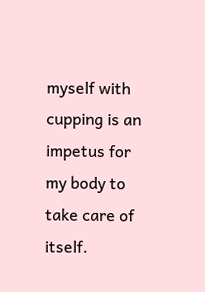myself with cupping is an impetus for my body to take care of itself.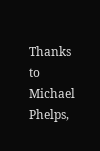Thanks to Michael Phelps,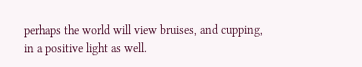perhaps the world will view bruises, and cupping, in a positive light as well.